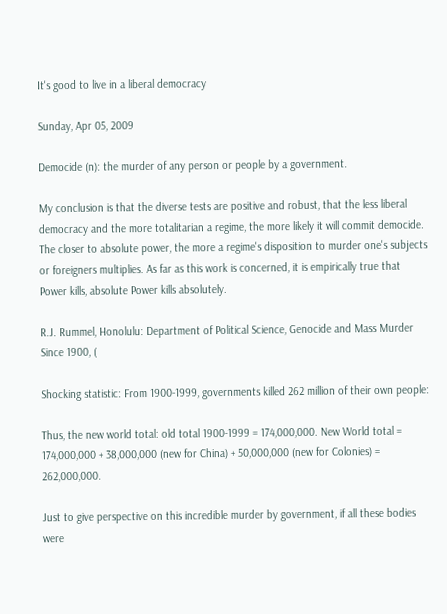It's good to live in a liberal democracy

Sunday, Apr 05, 2009

Democide (n): the murder of any person or people by a government.

My conclusion is that the diverse tests are positive and robust, that the less liberal democracy and the more totalitarian a regime, the more likely it will commit democide. The closer to absolute power, the more a regime's disposition to murder one's subjects or foreigners multiplies. As far as this work is concerned, it is empirically true that Power kills, absolute Power kills absolutely.

R.J. Rummel, Honolulu: Department of Political Science, Genocide and Mass Murder Since 1900, (

Shocking statistic: From 1900-1999, governments killed 262 million of their own people:

Thus, the new world total: old total 1900-1999 = 174,000,000. New World total = 174,000,000 + 38,000,000 (new for China) + 50,000,000 (new for Colonies) = 262,000,000.

Just to give perspective on this incredible murder by government, if all these bodies were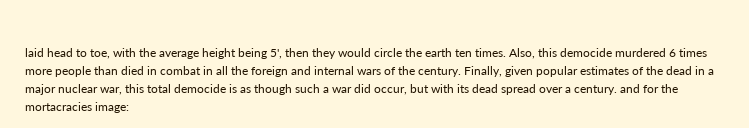laid head to toe, with the average height being 5', then they would circle the earth ten times. Also, this democide murdered 6 times more people than died in combat in all the foreign and internal wars of the century. Finally, given popular estimates of the dead in a major nuclear war, this total democide is as though such a war did occur, but with its dead spread over a century. and for the mortacracies image: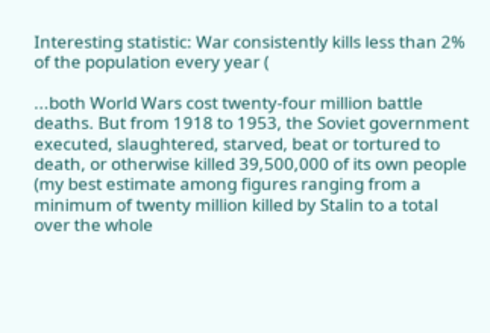Interesting statistic: War consistently kills less than 2% of the population every year (

...both World Wars cost twenty-four million battle deaths. But from 1918 to 1953, the Soviet government executed, slaughtered, starved, beat or tortured to death, or otherwise killed 39,500,000 of its own people (my best estimate among figures ranging from a minimum of twenty million killed by Stalin to a total over the whole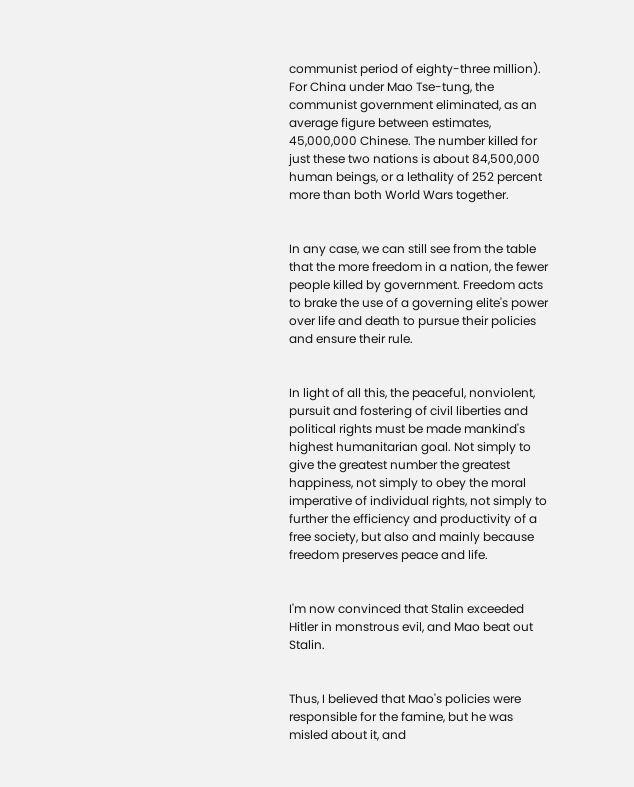communist period of eighty-three million). For China under Mao Tse-tung, the communist government eliminated, as an average figure between estimates, 45,000,000 Chinese. The number killed for just these two nations is about 84,500,000 human beings, or a lethality of 252 percent more than both World Wars together.


In any case, we can still see from the table that the more freedom in a nation, the fewer people killed by government. Freedom acts to brake the use of a governing elite's power over life and death to pursue their policies and ensure their rule.


In light of all this, the peaceful, nonviolent, pursuit and fostering of civil liberties and political rights must be made mankind's highest humanitarian goal. Not simply to give the greatest number the greatest happiness, not simply to obey the moral imperative of individual rights, not simply to further the efficiency and productivity of a free society, but also and mainly because freedom preserves peace and life.


I'm now convinced that Stalin exceeded Hitler in monstrous evil, and Mao beat out Stalin.


Thus, I believed that Mao's policies were responsible for the famine, but he was misled about it, and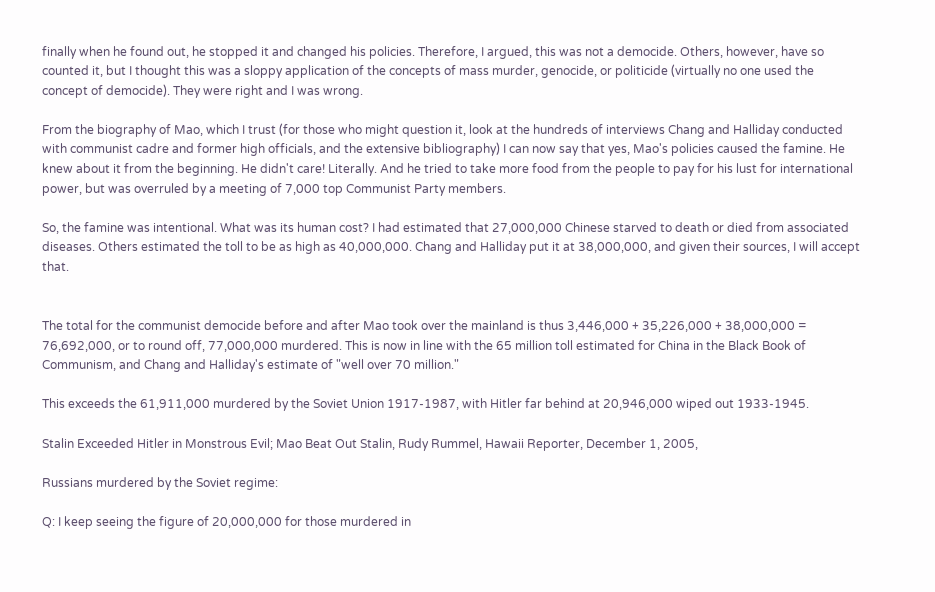finally when he found out, he stopped it and changed his policies. Therefore, I argued, this was not a democide. Others, however, have so counted it, but I thought this was a sloppy application of the concepts of mass murder, genocide, or politicide (virtually no one used the concept of democide). They were right and I was wrong.

From the biography of Mao, which I trust (for those who might question it, look at the hundreds of interviews Chang and Halliday conducted with communist cadre and former high officials, and the extensive bibliography) I can now say that yes, Mao's policies caused the famine. He knew about it from the beginning. He didn't care! Literally. And he tried to take more food from the people to pay for his lust for international power, but was overruled by a meeting of 7,000 top Communist Party members.

So, the famine was intentional. What was its human cost? I had estimated that 27,000,000 Chinese starved to death or died from associated diseases. Others estimated the toll to be as high as 40,000,000. Chang and Halliday put it at 38,000,000, and given their sources, I will accept that.


The total for the communist democide before and after Mao took over the mainland is thus 3,446,000 + 35,226,000 + 38,000,000 = 76,692,000, or to round off, 77,000,000 murdered. This is now in line with the 65 million toll estimated for China in the Black Book of Communism, and Chang and Halliday's estimate of "well over 70 million."

This exceeds the 61,911,000 murdered by the Soviet Union 1917-1987, with Hitler far behind at 20,946,000 wiped out 1933-1945.

Stalin Exceeded Hitler in Monstrous Evil; Mao Beat Out Stalin, Rudy Rummel, Hawaii Reporter, December 1, 2005,

Russians murdered by the Soviet regime:

Q: I keep seeing the figure of 20,000,000 for those murdered in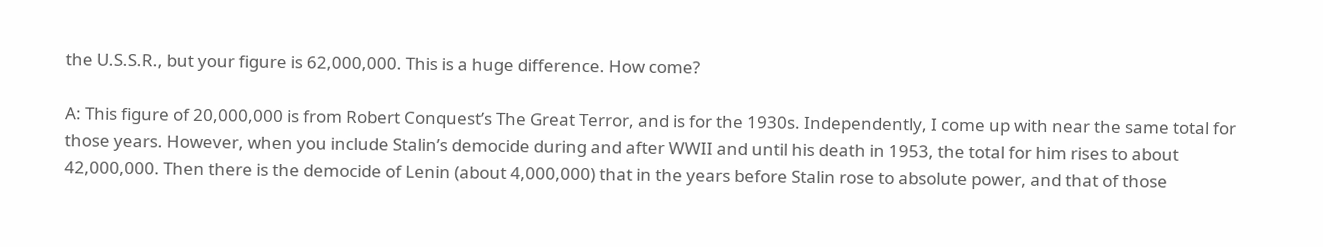the U.S.S.R., but your figure is 62,000,000. This is a huge difference. How come?

A: This figure of 20,000,000 is from Robert Conquest’s The Great Terror, and is for the 1930s. Independently, I come up with near the same total for those years. However, when you include Stalin’s democide during and after WWII and until his death in 1953, the total for him rises to about 42,000,000. Then there is the democide of Lenin (about 4,000,000) that in the years before Stalin rose to absolute power, and that of those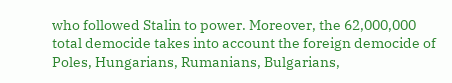who followed Stalin to power. Moreover, the 62,000,000 total democide takes into account the foreign democide of Poles, Hungarians, Rumanians, Bulgarians,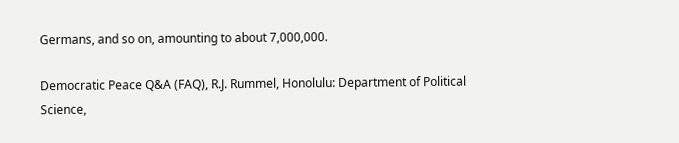Germans, and so on, amounting to about 7,000,000.

Democratic Peace Q&A (FAQ), R.J. Rummel, Honolulu: Department of Political Science,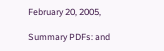February 20, 2005,

Summary PDFs: and